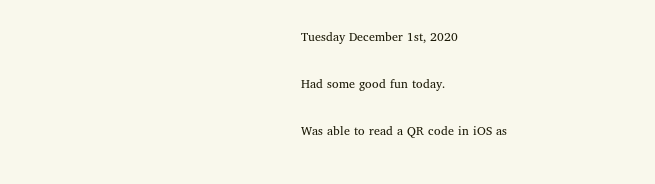Tuesday December 1st, 2020

Had some good fun today.

Was able to read a QR code in iOS as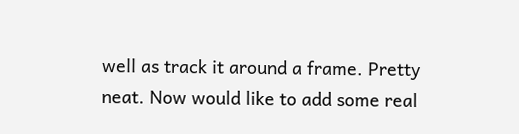well as track it around a frame. Pretty neat. Now would like to add some real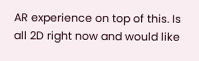AR experience on top of this. Is all 2D right now and would like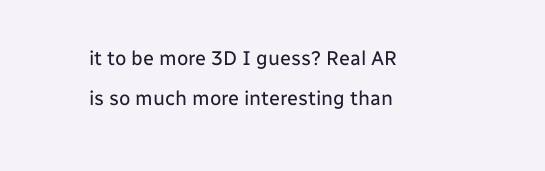it to be more 3D I guess? Real AR is so much more interesting than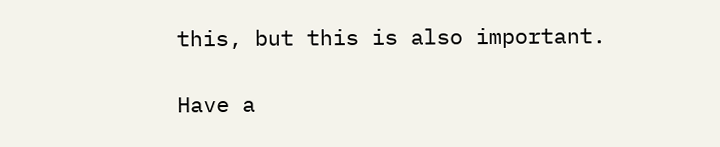this, but this is also important.

Have a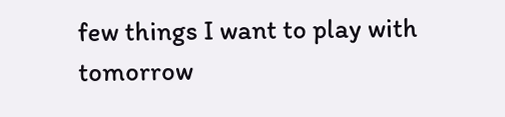few things I want to play with tomorrow